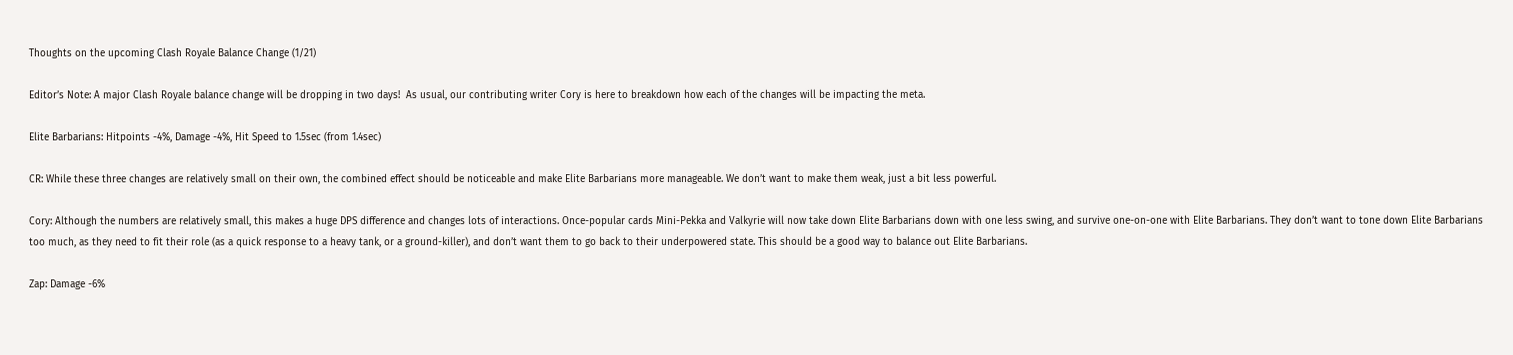Thoughts on the upcoming Clash Royale Balance Change (1/21)

Editor’s Note: A major Clash Royale balance change will be dropping in two days!  As usual, our contributing writer Cory is here to breakdown how each of the changes will be impacting the meta.

Elite Barbarians: Hitpoints -4%, Damage -4%, Hit Speed to 1.5sec (from 1.4sec)

CR: While these three changes are relatively small on their own, the combined effect should be noticeable and make Elite Barbarians more manageable. We don’t want to make them weak, just a bit less powerful.

Cory: Although the numbers are relatively small, this makes a huge DPS difference and changes lots of interactions. Once-popular cards Mini-Pekka and Valkyrie will now take down Elite Barbarians down with one less swing, and survive one-on-one with Elite Barbarians. They don’t want to tone down Elite Barbarians too much, as they need to fit their role (as a quick response to a heavy tank, or a ground-killer), and don’t want them to go back to their underpowered state. This should be a good way to balance out Elite Barbarians.

Zap: Damage -6%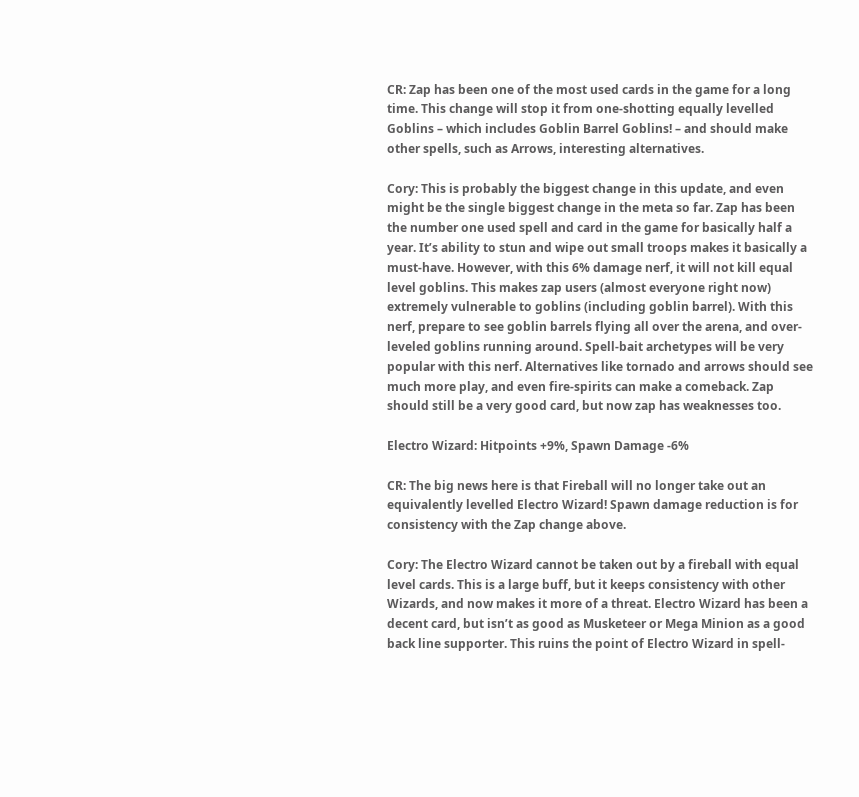CR: Zap has been one of the most used cards in the game for a long time. This change will stop it from one-shotting equally levelled Goblins – which includes Goblin Barrel Goblins! – and should make other spells, such as Arrows, interesting alternatives.

Cory: This is probably the biggest change in this update, and even might be the single biggest change in the meta so far. Zap has been the number one used spell and card in the game for basically half a year. It’s ability to stun and wipe out small troops makes it basically a must-have. However, with this 6% damage nerf, it will not kill equal level goblins. This makes zap users (almost everyone right now) extremely vulnerable to goblins (including goblin barrel). With this nerf, prepare to see goblin barrels flying all over the arena, and over-leveled goblins running around. Spell-bait archetypes will be very popular with this nerf. Alternatives like tornado and arrows should see much more play, and even fire-spirits can make a comeback. Zap should still be a very good card, but now zap has weaknesses too.

Electro Wizard: Hitpoints +9%, Spawn Damage -6%

CR: The big news here is that Fireball will no longer take out an equivalently levelled Electro Wizard! Spawn damage reduction is for consistency with the Zap change above.

Cory: The Electro Wizard cannot be taken out by a fireball with equal level cards. This is a large buff, but it keeps consistency with other Wizards, and now makes it more of a threat. Electro Wizard has been a decent card, but isn’t as good as Musketeer or Mega Minion as a good back line supporter. This ruins the point of Electro Wizard in spell-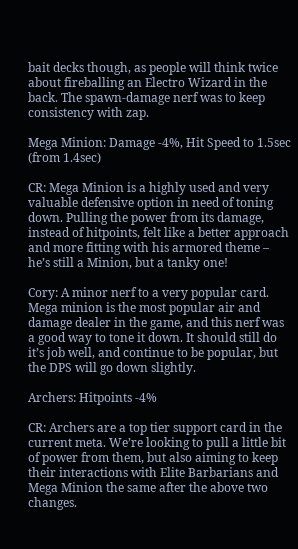bait decks though, as people will think twice about fireballing an Electro Wizard in the back. The spawn-damage nerf was to keep consistency with zap.

Mega Minion: Damage -4%, Hit Speed to 1.5sec (from 1.4sec)

CR: Mega Minion is a highly used and very valuable defensive option in need of toning down. Pulling the power from its damage, instead of hitpoints, felt like a better approach and more fitting with his armored theme – he’s still a Minion, but a tanky one!

Cory: A minor nerf to a very popular card. Mega minion is the most popular air and damage dealer in the game, and this nerf was a good way to tone it down. It should still do it’s job well, and continue to be popular, but the DPS will go down slightly.

Archers: Hitpoints -4%

CR: Archers are a top tier support card in the current meta. We’re looking to pull a little bit of power from them, but also aiming to keep their interactions with Elite Barbarians and Mega Minion the same after the above two changes.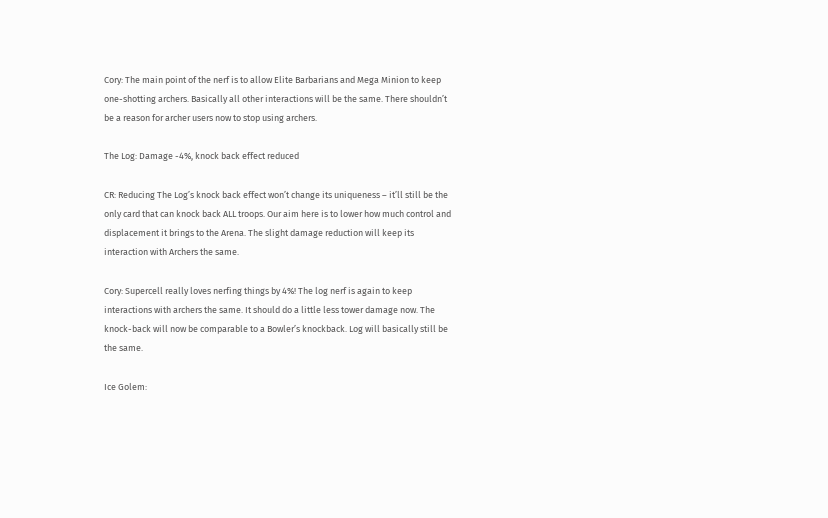Cory: The main point of the nerf is to allow Elite Barbarians and Mega Minion to keep one-shotting archers. Basically all other interactions will be the same. There shouldn’t be a reason for archer users now to stop using archers.

The Log: Damage -4%, knock back effect reduced

CR: Reducing The Log’s knock back effect won’t change its uniqueness – it’ll still be the only card that can knock back ALL troops. Our aim here is to lower how much control and displacement it brings to the Arena. The slight damage reduction will keep its interaction with Archers the same.

Cory: Supercell really loves nerfing things by 4%! The log nerf is again to keep interactions with archers the same. It should do a little less tower damage now. The knock-back will now be comparable to a Bowler’s knockback. Log will basically still be the same.

Ice Golem: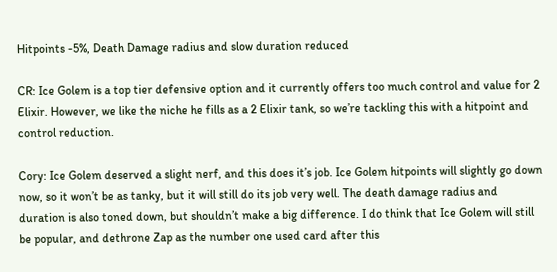Hitpoints -5%, Death Damage radius and slow duration reduced

CR: Ice Golem is a top tier defensive option and it currently offers too much control and value for 2 Elixir. However, we like the niche he fills as a 2 Elixir tank, so we’re tackling this with a hitpoint and control reduction.

Cory: Ice Golem deserved a slight nerf, and this does it’s job. Ice Golem hitpoints will slightly go down now, so it won’t be as tanky, but it will still do its job very well. The death damage radius and duration is also toned down, but shouldn’t make a big difference. I do think that Ice Golem will still be popular, and dethrone Zap as the number one used card after this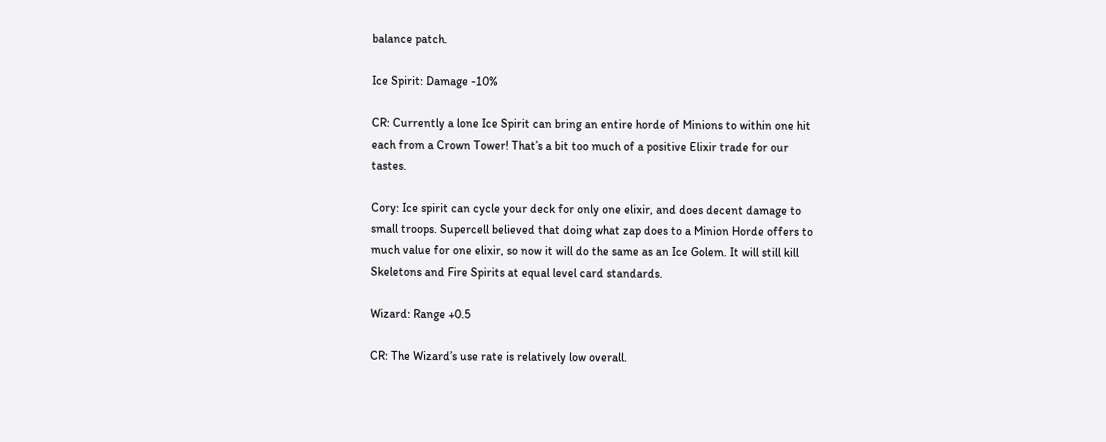balance patch.

Ice Spirit: Damage -10%

CR: Currently a lone Ice Spirit can bring an entire horde of Minions to within one hit each from a Crown Tower! That’s a bit too much of a positive Elixir trade for our tastes.

Cory: Ice spirit can cycle your deck for only one elixir, and does decent damage to small troops. Supercell believed that doing what zap does to a Minion Horde offers to much value for one elixir, so now it will do the same as an Ice Golem. It will still kill Skeletons and Fire Spirits at equal level card standards.

Wizard: Range +0.5

CR: The Wizard’s use rate is relatively low overall.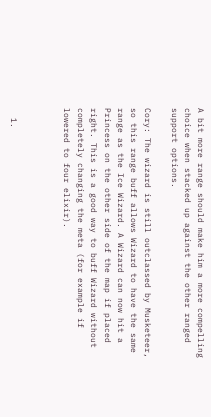A bit more range should make him a more compelling choice when stacked up against the other ranged support options.

Cory: The wizard is still outclassed by Musketeer, so this range buff allows Wizard to have the same range as the Ice Wizard. A Wizard can now hit a Princess on the other side of the map if placed right. This is a good way to buff Wizard without completely changing the meta (for example if lowered to four elixir).



  1.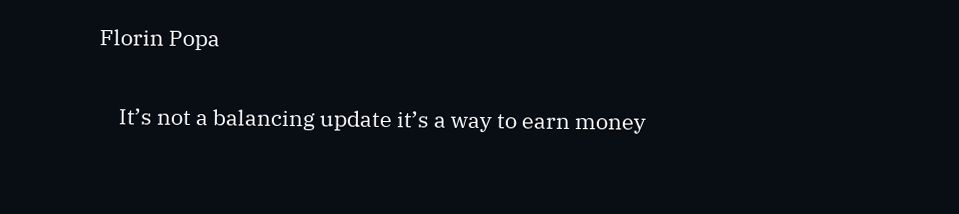Florin Popa

    It’s not a balancing update it’s a way to earn money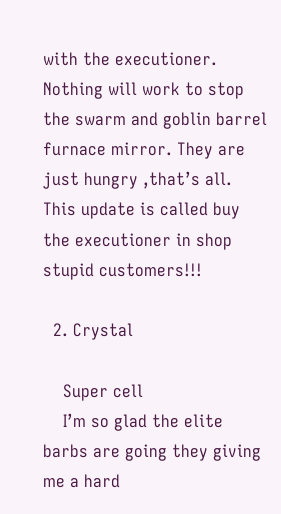with the executioner. Nothing will work to stop the swarm and goblin barrel furnace mirror. They are just hungry ,that’s all. This update is called buy the executioner in shop stupid customers!!!

  2. Crystal

    Super cell
    I’m so glad the elite barbs are going they giving me a hard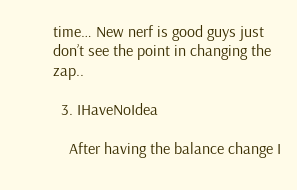time… New nerf is good guys just don’t see the point in changing the zap..

  3. IHaveNoIdea

    After having the balance change I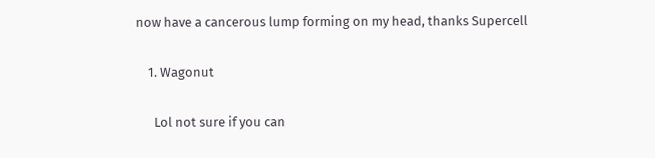now have a cancerous lump forming on my head, thanks Supercell

    1. Wagonut

      Lol not sure if you can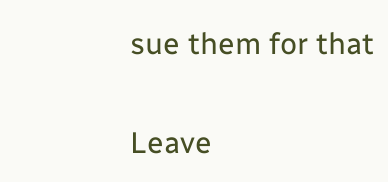sue them for that


Leave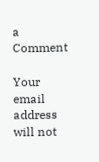a Comment

Your email address will not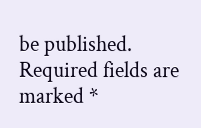be published. Required fields are marked *